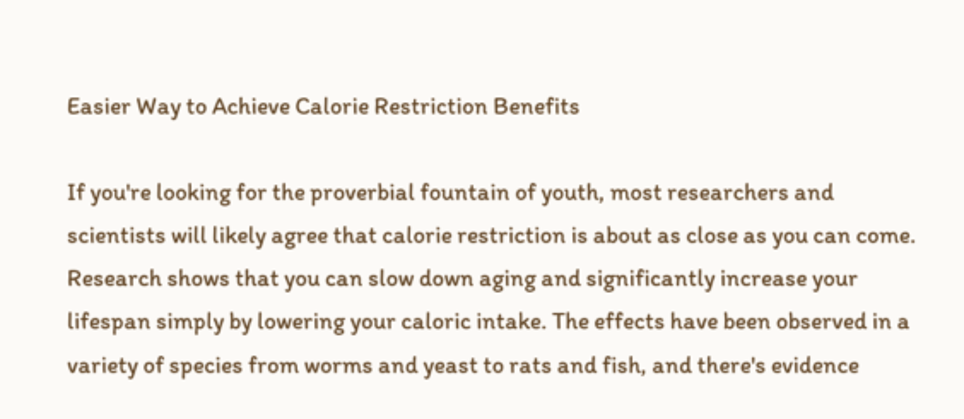Easier Way to Achieve Calorie Restriction Benefits

If you're looking for the proverbial fountain of youth, most researchers and scientists will likely agree that calorie restriction is about as close as you can come.
Research shows that you can slow down aging and significantly increase your lifespan simply by lowering your caloric intake. The effects have been observed in a variety of species from worms and yeast to rats and fish, and there's evidence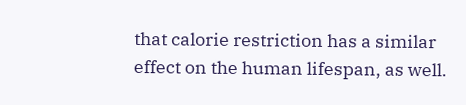that calorie restriction has a similar effect on the human lifespan, as well.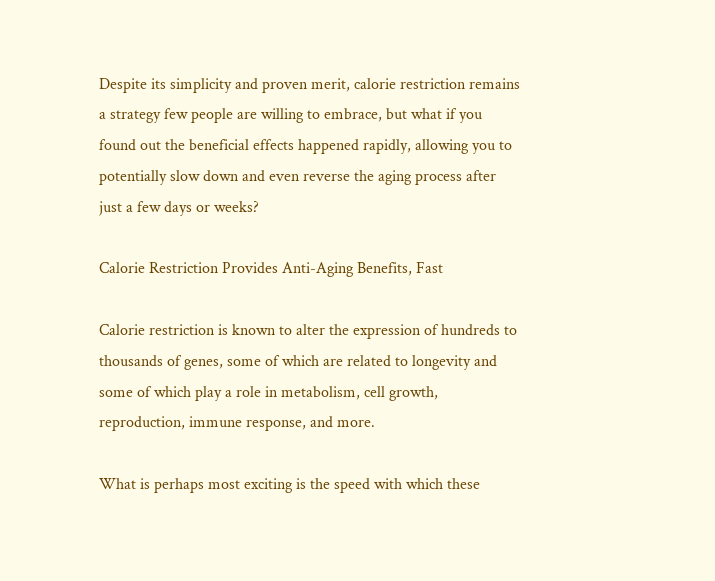Despite its simplicity and proven merit, calorie restriction remains a strategy few people are willing to embrace, but what if you found out the beneficial effects happened rapidly, allowing you to potentially slow down and even reverse the aging process after just a few days or weeks?

Calorie Restriction Provides Anti-Aging Benefits, Fast

Calorie restriction is known to alter the expression of hundreds to thousands of genes, some of which are related to longevity and some of which play a role in metabolism, cell growth, reproduction, immune response, and more.

What is perhaps most exciting is the speed with which these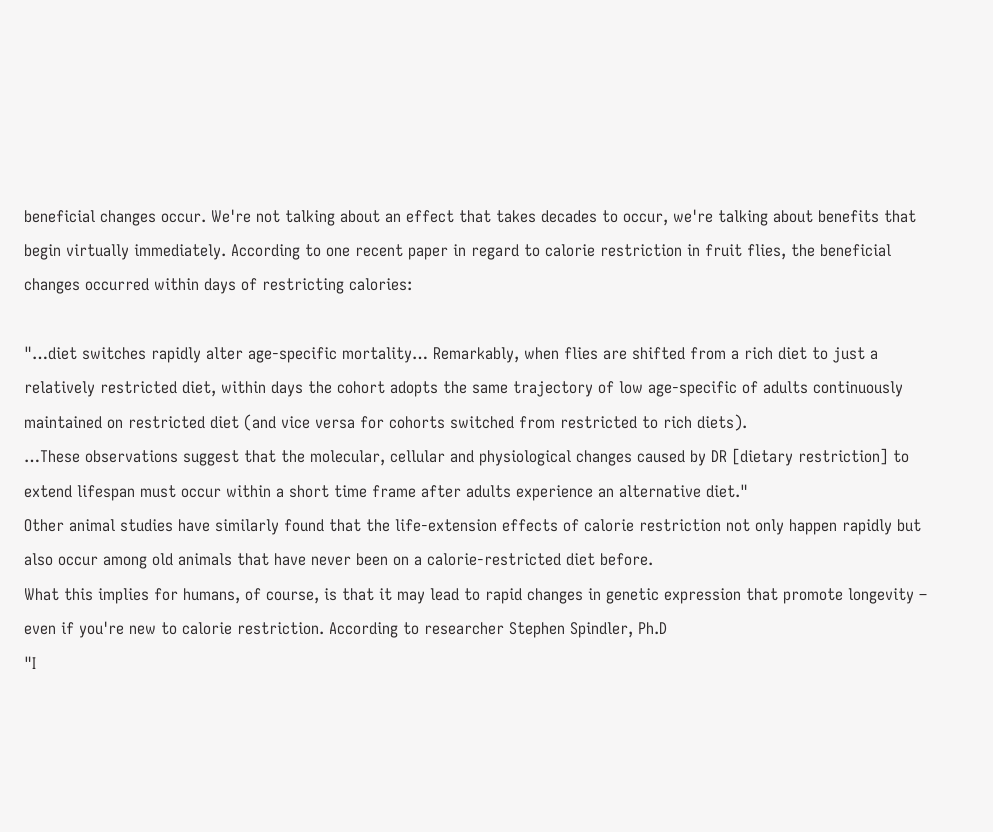beneficial changes occur. We're not talking about an effect that takes decades to occur, we're talking about benefits that begin virtually immediately. According to one recent paper in regard to calorie restriction in fruit flies, the beneficial changes occurred within days of restricting calories:

"…diet switches rapidly alter age-specific mortality… Remarkably, when flies are shifted from a rich diet to just a relatively restricted diet, within days the cohort adopts the same trajectory of low age-specific of adults continuously maintained on restricted diet (and vice versa for cohorts switched from restricted to rich diets).
…These observations suggest that the molecular, cellular and physiological changes caused by DR [dietary restriction] to extend lifespan must occur within a short time frame after adults experience an alternative diet."
Other animal studies have similarly found that the life-extension effects of calorie restriction not only happen rapidly but also occur among old animals that have never been on a calorie-restricted diet before.
What this implies for humans, of course, is that it may lead to rapid changes in genetic expression that promote longevity – even if you're new to calorie restriction. According to researcher Stephen Spindler, Ph.D
"I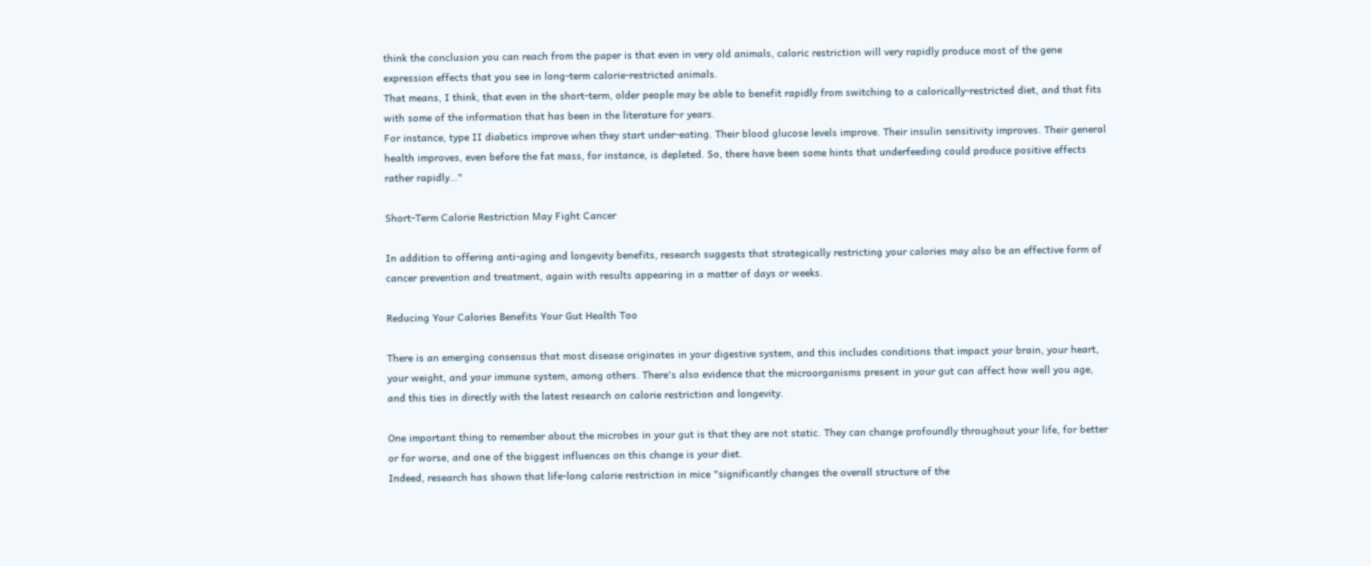think the conclusion you can reach from the paper is that even in very old animals, caloric restriction will very rapidly produce most of the gene expression effects that you see in long-term calorie-restricted animals.
That means, I think, that even in the short-term, older people may be able to benefit rapidly from switching to a calorically-restricted diet, and that fits with some of the information that has been in the literature for years.
For instance, type II diabetics improve when they start under-eating. Their blood glucose levels improve. Their insulin sensitivity improves. Their general health improves, even before the fat mass, for instance, is depleted. So, there have been some hints that underfeeding could produce positive effects rather rapidly…"

Short-Term Calorie Restriction May Fight Cancer

In addition to offering anti-aging and longevity benefits, research suggests that strategically restricting your calories may also be an effective form of cancer prevention and treatment, again with results appearing in a matter of days or weeks.

Reducing Your Calories Benefits Your Gut Health Too

There is an emerging consensus that most disease originates in your digestive system, and this includes conditions that impact your brain, your heart, your weight, and your immune system, among others. There's also evidence that the microorganisms present in your gut can affect how well you age, and this ties in directly with the latest research on calorie restriction and longevity.

One important thing to remember about the microbes in your gut is that they are not static. They can change profoundly throughout your life, for better or for worse, and one of the biggest influences on this change is your diet.
Indeed, research has shown that life-long calorie restriction in mice "significantly changes the overall structure of the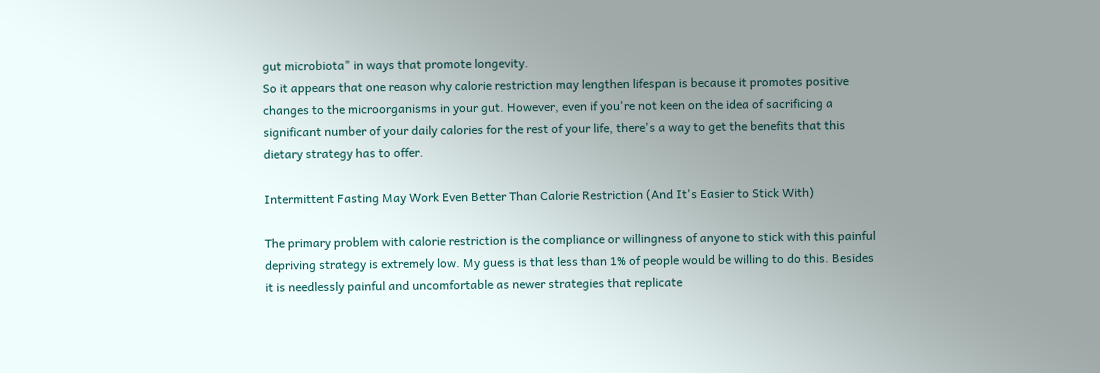gut microbiota" in ways that promote longevity.
So it appears that one reason why calorie restriction may lengthen lifespan is because it promotes positive changes to the microorganisms in your gut. However, even if you're not keen on the idea of sacrificing a significant number of your daily calories for the rest of your life, there's a way to get the benefits that this dietary strategy has to offer.

Intermittent Fasting May Work Even Better Than Calorie Restriction (And It's Easier to Stick With)

The primary problem with calorie restriction is the compliance or willingness of anyone to stick with this painful depriving strategy is extremely low. My guess is that less than 1% of people would be willing to do this. Besides it is needlessly painful and uncomfortable as newer strategies that replicate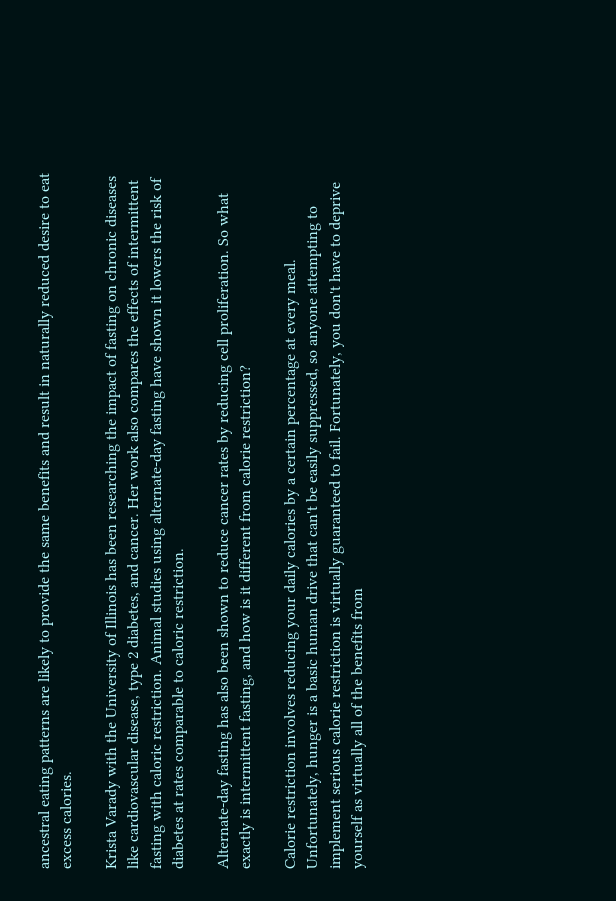ancestral eating patterns are likely to provide the same benefits and result in naturally reduced desire to eat excess calories.

Krista Varady with the University of Illinois has been researching the impact of fasting on chronic diseases like cardiovascular disease, type 2 diabetes, and cancer. Her work also compares the effects of intermittent fasting with caloric restriction. Animal studies using alternate-day fasting have shown it lowers the risk of diabetes at rates comparable to caloric restriction.

Alternate-day fasting has also been shown to reduce cancer rates by reducing cell proliferation. So what exactly is intermittent fasting, and how is it different from calorie restriction?

Calorie restriction involves reducing your daily calories by a certain percentage at every meal. Unfortunately, hunger is a basic human drive that can't be easily suppressed, so anyone attempting to implement serious calorie restriction is virtually guaranteed to fail. Fortunately, you don't have to deprive yourself as virtually all of the benefits from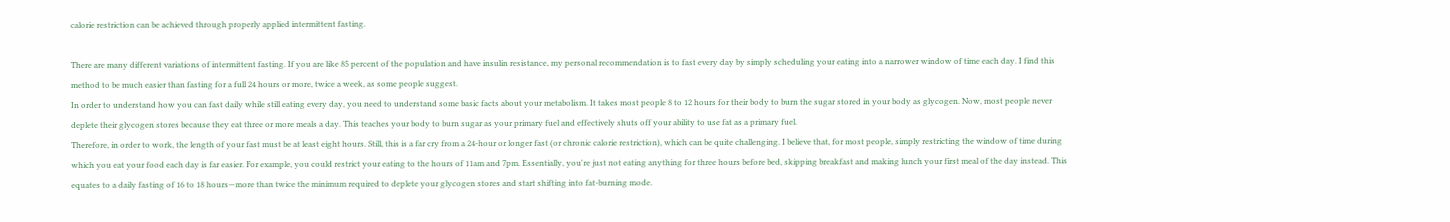calorie restriction can be achieved through properly applied intermittent fasting.

There are many different variations of intermittent fasting. If you are like 85 percent of the population and have insulin resistance, my personal recommendation is to fast every day by simply scheduling your eating into a narrower window of time each day. I find this method to be much easier than fasting for a full 24 hours or more, twice a week, as some people suggest.
In order to understand how you can fast daily while still eating every day, you need to understand some basic facts about your metabolism. It takes most people 8 to 12 hours for their body to burn the sugar stored in your body as glycogen. Now, most people never deplete their glycogen stores because they eat three or more meals a day. This teaches your body to burn sugar as your primary fuel and effectively shuts off your ability to use fat as a primary fuel.
Therefore, in order to work, the length of your fast must be at least eight hours. Still, this is a far cry from a 24-hour or longer fast (or chronic calorie restriction), which can be quite challenging. I believe that, for most people, simply restricting the window of time during which you eat your food each day is far easier. For example, you could restrict your eating to the hours of 11am and 7pm. Essentially, you're just not eating anything for three hours before bed, skipping breakfast and making lunch your first meal of the day instead. This equates to a daily fasting of 16 to 18 hours—more than twice the minimum required to deplete your glycogen stores and start shifting into fat-burning mode.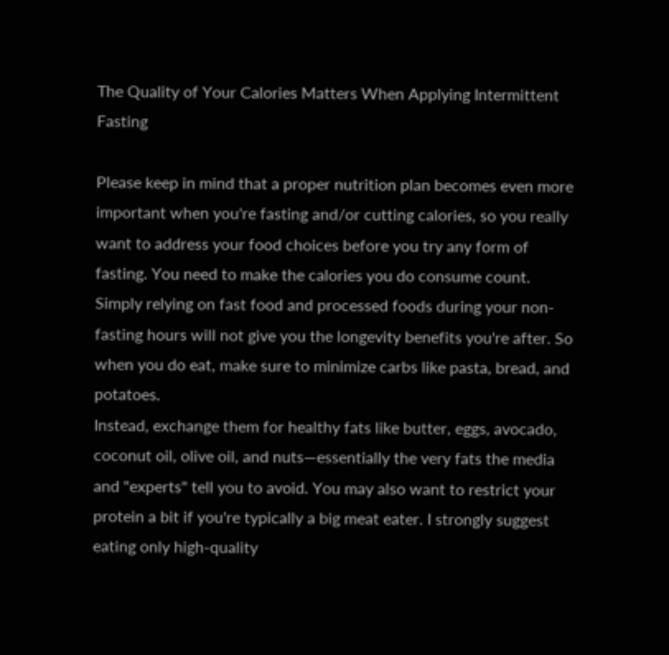The Quality of Your Calories Matters When Applying Intermittent Fasting

Please keep in mind that a proper nutrition plan becomes even more important when you're fasting and/or cutting calories, so you really want to address your food choices before you try any form of fasting. You need to make the calories you do consume count. Simply relying on fast food and processed foods during your non-fasting hours will not give you the longevity benefits you're after. So when you do eat, make sure to minimize carbs like pasta, bread, and potatoes.
Instead, exchange them for healthy fats like butter, eggs, avocado, coconut oil, olive oil, and nuts—essentially the very fats the media and "experts" tell you to avoid. You may also want to restrict your protein a bit if you're typically a big meat eater. I strongly suggest eating only high-quality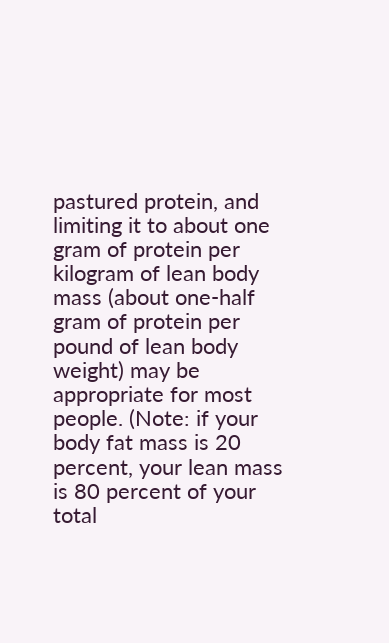pastured protein, and limiting it to about one gram of protein per kilogram of lean body mass (about one-half gram of protein per pound of lean body weight) may be appropriate for most people. (Note: if your body fat mass is 20 percent, your lean mass is 80 percent of your total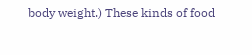body weight.) These kinds of food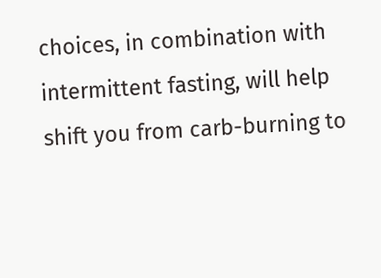choices, in combination with intermittent fasting, will help shift you from carb-burning to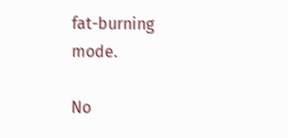fat-burning mode.

No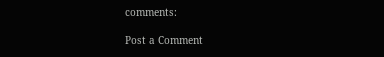comments:

Post a Comment